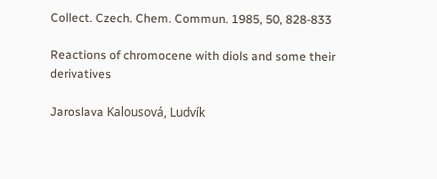Collect. Czech. Chem. Commun. 1985, 50, 828-833

Reactions of chromocene with diols and some their derivatives

Jaroslava Kalousová, Ludvík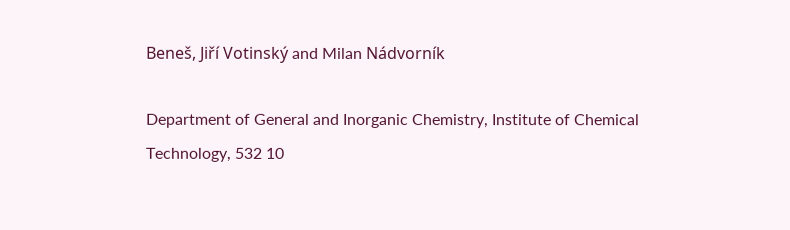Beneš, Jiří Votinský and Milan Nádvorník

Department of General and Inorganic Chemistry, Institute of Chemical Technology, 532 10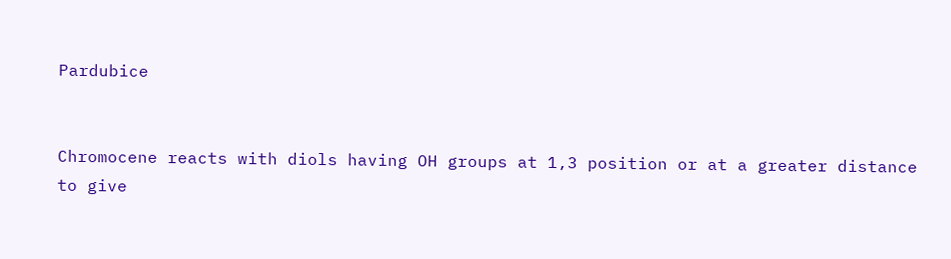Pardubice


Chromocene reacts with diols having OH groups at 1,3 position or at a greater distance to give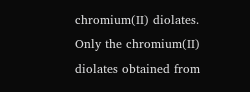chromium(II) diolates. Only the chromium(II) diolates obtained from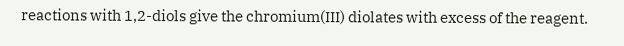reactions with 1,2-diols give the chromium(III) diolates with excess of the reagent.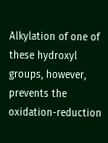Alkylation of one of these hydroxyl groups, however, prevents the oxidation-reduction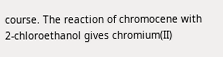course. The reaction of chromocene with 2-chloroethanol gives chromium(II)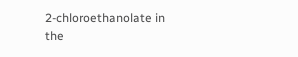2-chloroethanolate in the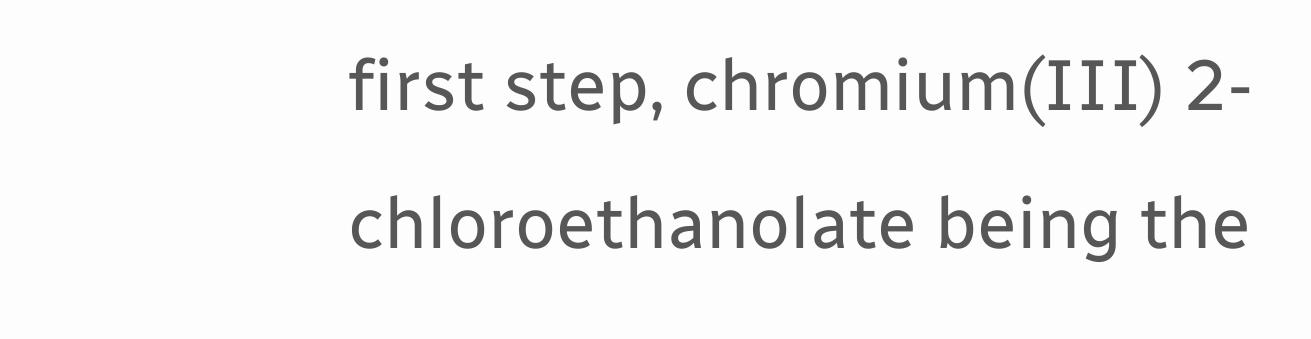first step, chromium(III) 2-chloroethanolate being the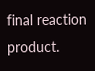final reaction product.